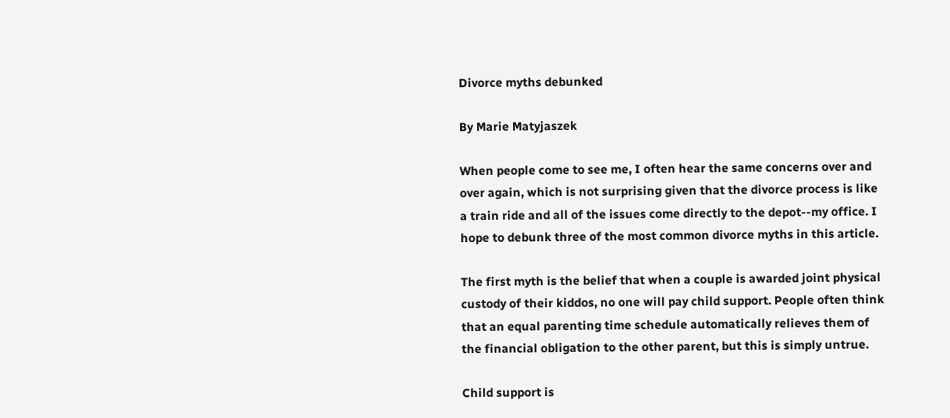Divorce myths debunked

By Marie Matyjaszek

When people come to see me, I often hear the same concerns over and over again, which is not surprising given that the divorce process is like a train ride and all of the issues come directly to the depot--my office. I hope to debunk three of the most common divorce myths in this article.

The first myth is the belief that when a couple is awarded joint physical custody of their kiddos, no one will pay child support. People often think that an equal parenting time schedule automatically relieves them of the financial obligation to the other parent, but this is simply untrue.

Child support is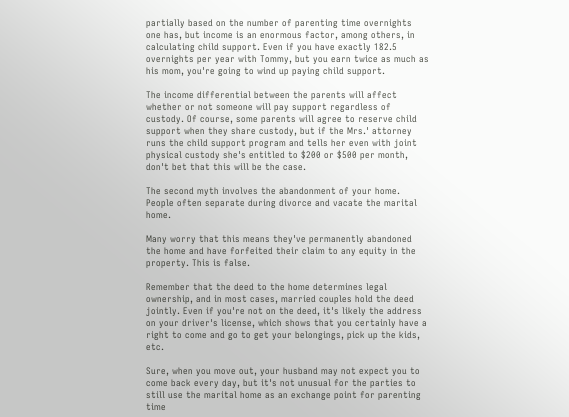partially based on the number of parenting time overnights one has, but income is an enormous factor, among others, in calculating child support. Even if you have exactly 182.5 overnights per year with Tommy, but you earn twice as much as his mom, you're going to wind up paying child support.

The income differential between the parents will affect whether or not someone will pay support regardless of custody. Of course, some parents will agree to reserve child support when they share custody, but if the Mrs.' attorney runs the child support program and tells her even with joint physical custody she's entitled to $200 or $500 per month, don't bet that this will be the case.

The second myth involves the abandonment of your home. People often separate during divorce and vacate the marital home.

Many worry that this means they've permanently abandoned the home and have forfeited their claim to any equity in the property. This is false.

Remember that the deed to the home determines legal ownership, and in most cases, married couples hold the deed jointly. Even if you're not on the deed, it's likely the address on your driver's license, which shows that you certainly have a right to come and go to get your belongings, pick up the kids, etc.

Sure, when you move out, your husband may not expect you to come back every day, but it's not unusual for the parties to still use the marital home as an exchange point for parenting time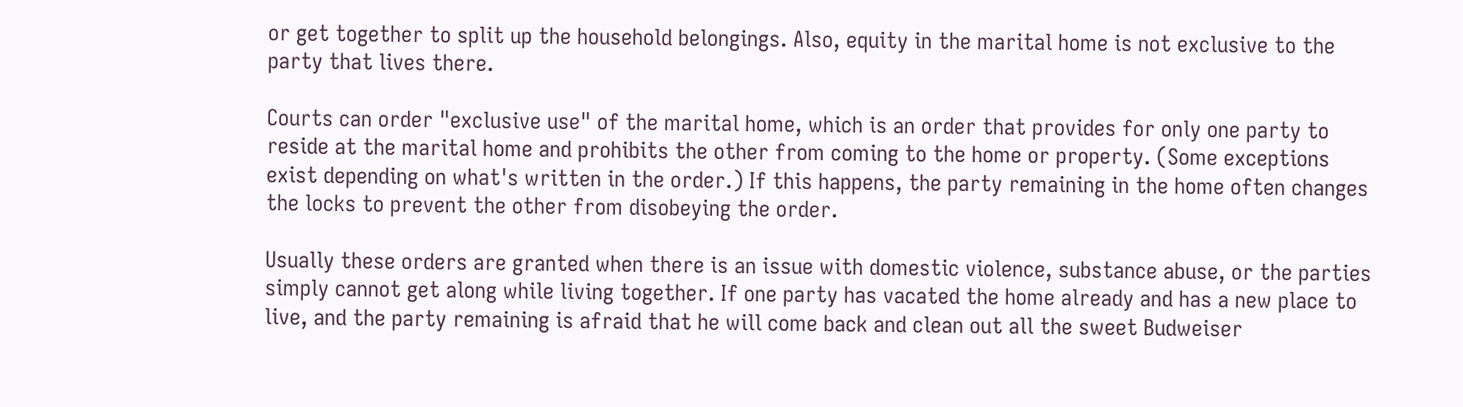or get together to split up the household belongings. Also, equity in the marital home is not exclusive to the party that lives there.

Courts can order "exclusive use" of the marital home, which is an order that provides for only one party to reside at the marital home and prohibits the other from coming to the home or property. (Some exceptions exist depending on what's written in the order.) If this happens, the party remaining in the home often changes the locks to prevent the other from disobeying the order.

Usually these orders are granted when there is an issue with domestic violence, substance abuse, or the parties simply cannot get along while living together. If one party has vacated the home already and has a new place to live, and the party remaining is afraid that he will come back and clean out all the sweet Budweiser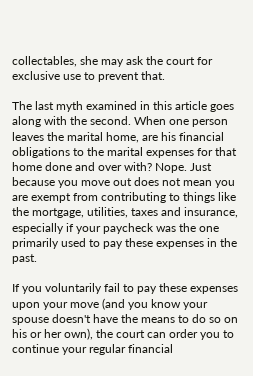collectables, she may ask the court for exclusive use to prevent that.

The last myth examined in this article goes along with the second. When one person leaves the marital home, are his financial obligations to the marital expenses for that home done and over with? Nope. Just because you move out does not mean you are exempt from contributing to things like the mortgage, utilities, taxes and insurance, especially if your paycheck was the one primarily used to pay these expenses in the past.

If you voluntarily fail to pay these expenses upon your move (and you know your spouse doesn't have the means to do so on his or her own), the court can order you to continue your regular financial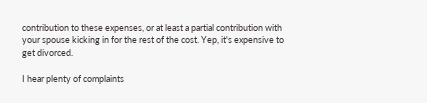contribution to these expenses, or at least a partial contribution with your spouse kicking in for the rest of the cost. Yep, it's expensive to get divorced.

I hear plenty of complaints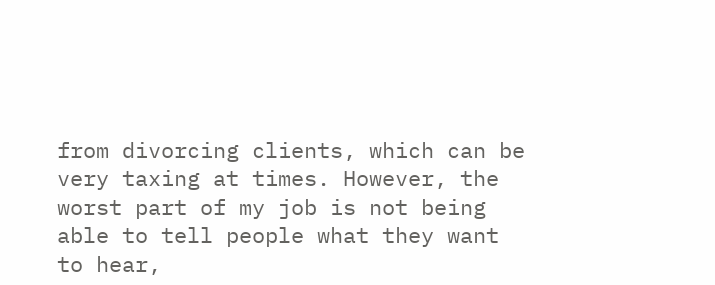from divorcing clients, which can be very taxing at times. However, the worst part of my job is not being able to tell people what they want to hear,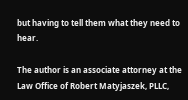but having to tell them what they need to hear.

The author is an associate attorney at the Law Office of Robert Matyjaszek, PLLC,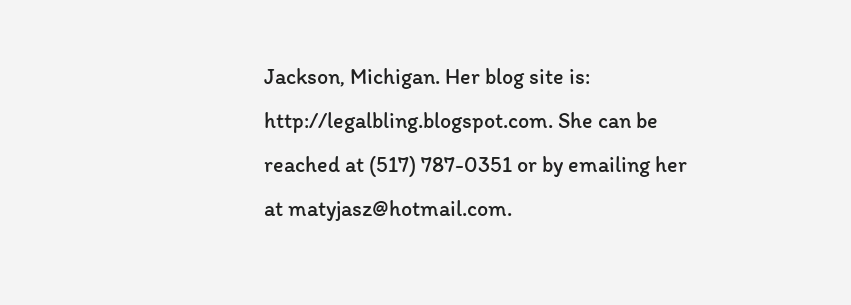Jackson, Michigan. Her blog site is: http://legalbling.blogspot.com. She can be reached at (517) 787-0351 or by emailing her at matyjasz@hotmail.com.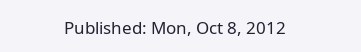Published: Mon, Oct 8, 2012